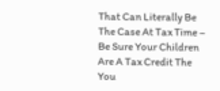That Can Literally Be The Case At Tax Time – Be Sure Your Children Are A Tax Credit The You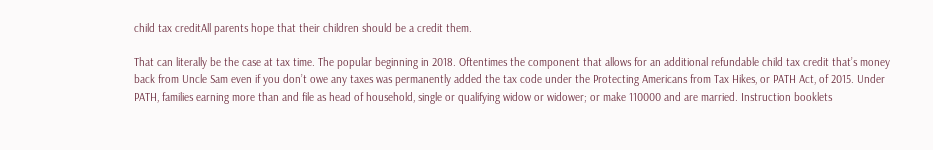child tax creditAll parents hope that their children should be a credit them.

That can literally be the case at tax time. The popular beginning in 2018. Oftentimes the component that allows for an additional refundable child tax credit that’s money back from Uncle Sam even if you don’t owe any taxes was permanently added the tax code under the Protecting Americans from Tax Hikes, or PATH Act, of 2015. Under PATH, families earning more than and file as head of household, single or qualifying widow or widower; or make 110000 and are married. Instruction booklets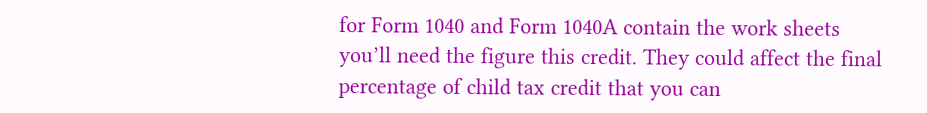for Form 1040 and Form 1040A contain the work sheets you’ll need the figure this credit. They could affect the final percentage of child tax credit that you can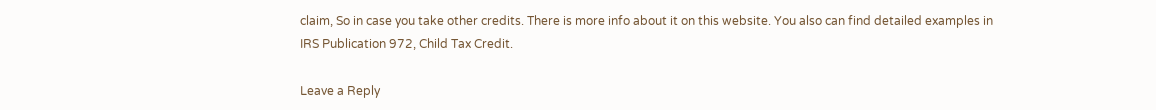claim, So in case you take other credits. There is more info about it on this website. You also can find detailed examples in IRS Publication 972, Child Tax Credit.

Leave a Reply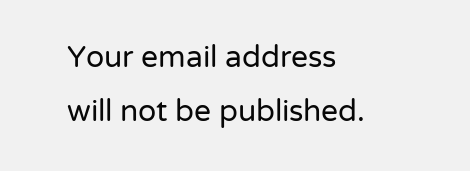Your email address will not be published.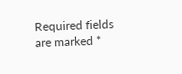Required fields are marked *